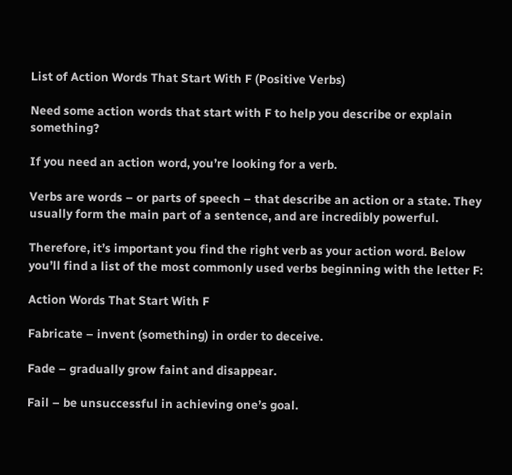List of Action Words That Start With F (Positive Verbs)

Need some action words that start with F to help you describe or explain something?

If you need an action word, you’re looking for a verb.

Verbs are words – or parts of speech – that describe an action or a state. They usually form the main part of a sentence, and are incredibly powerful.

Therefore, it’s important you find the right verb as your action word. Below you’ll find a list of the most commonly used verbs beginning with the letter F:

Action Words That Start With F

Fabricate – invent (something) in order to deceive.

Fade – gradually grow faint and disappear.

Fail – be unsuccessful in achieving one’s goal.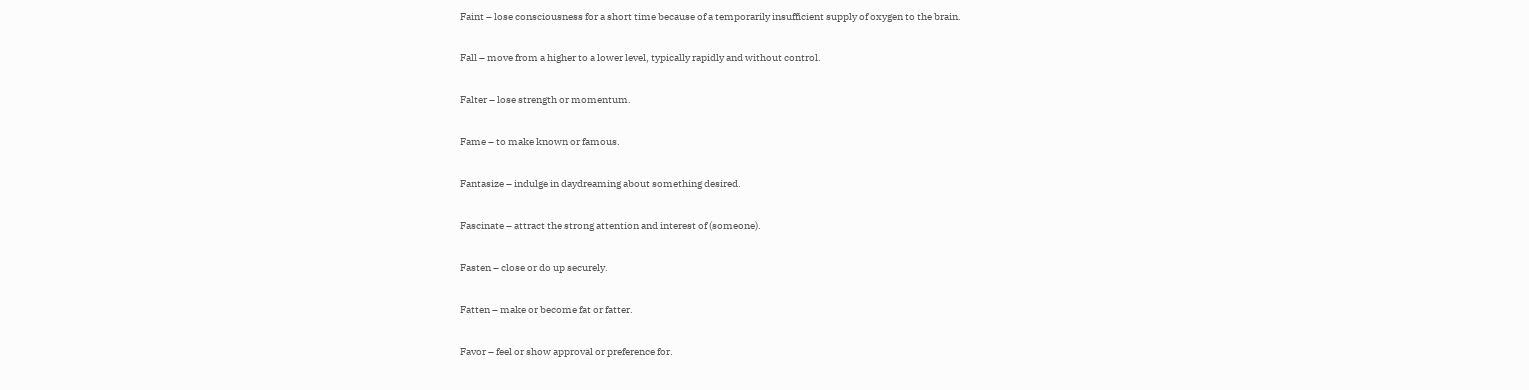Faint – lose consciousness for a short time because of a temporarily insufficient supply of oxygen to the brain.

Fall – move from a higher to a lower level, typically rapidly and without control.

Falter – lose strength or momentum.

Fame – to make known or famous.

Fantasize – indulge in daydreaming about something desired.

Fascinate – attract the strong attention and interest of (someone).

Fasten – close or do up securely.

Fatten – make or become fat or fatter.

Favor – feel or show approval or preference for.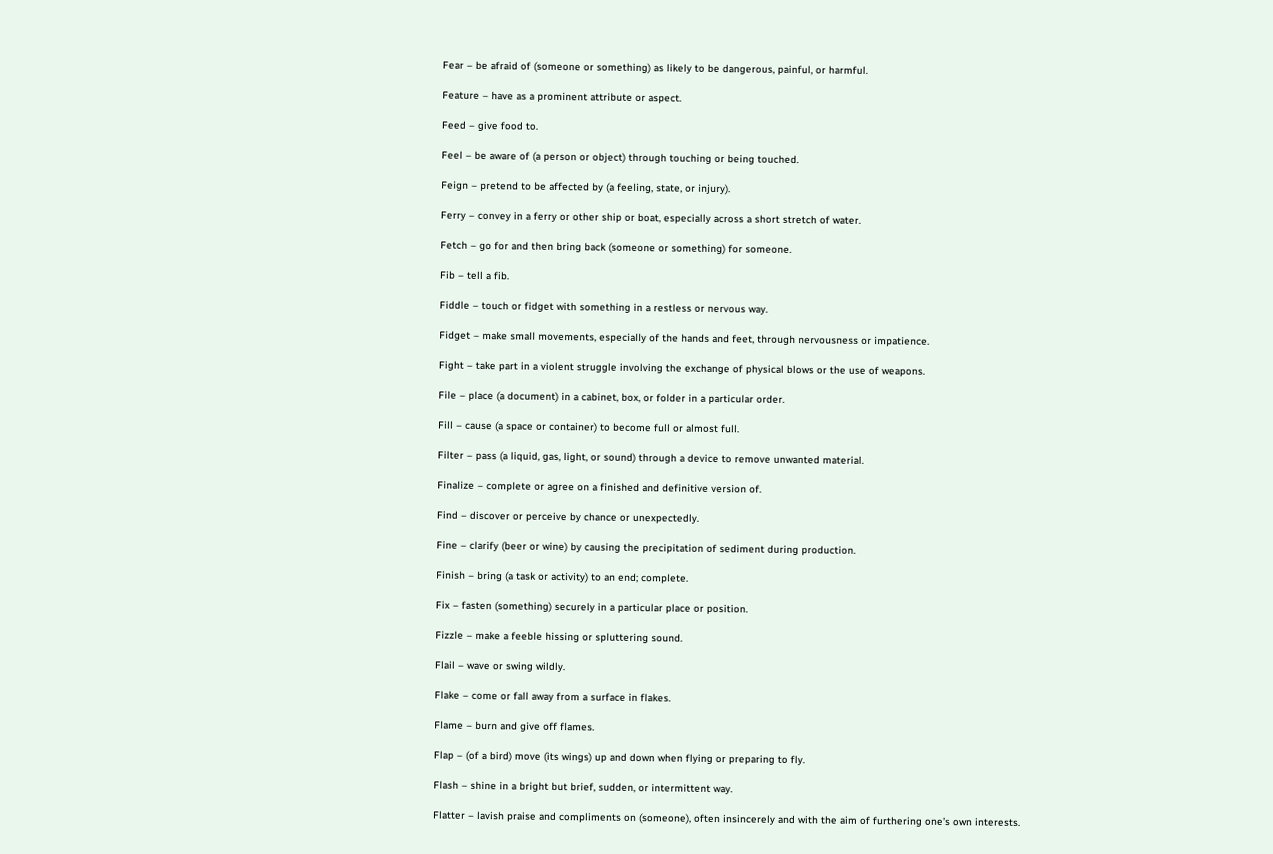Fear – be afraid of (someone or something) as likely to be dangerous, painful, or harmful.

Feature – have as a prominent attribute or aspect.

Feed – give food to.

Feel – be aware of (a person or object) through touching or being touched.

Feign – pretend to be affected by (a feeling, state, or injury).

Ferry – convey in a ferry or other ship or boat, especially across a short stretch of water.

Fetch – go for and then bring back (someone or something) for someone.

Fib – tell a fib.

Fiddle – touch or fidget with something in a restless or nervous way.

Fidget – make small movements, especially of the hands and feet, through nervousness or impatience.

Fight – take part in a violent struggle involving the exchange of physical blows or the use of weapons.

File – place (a document) in a cabinet, box, or folder in a particular order.

Fill – cause (a space or container) to become full or almost full.

Filter – pass (a liquid, gas, light, or sound) through a device to remove unwanted material.

Finalize – complete or agree on a finished and definitive version of.

Find – discover or perceive by chance or unexpectedly.

Fine – clarify (beer or wine) by causing the precipitation of sediment during production.

Finish – bring (a task or activity) to an end; complete.

Fix – fasten (something) securely in a particular place or position.

Fizzle – make a feeble hissing or spluttering sound.

Flail – wave or swing wildly.

Flake – come or fall away from a surface in flakes.

Flame – burn and give off flames.

Flap – (of a bird) move (its wings) up and down when flying or preparing to fly.

Flash – shine in a bright but brief, sudden, or intermittent way.

Flatter – lavish praise and compliments on (someone), often insincerely and with the aim of furthering one’s own interests.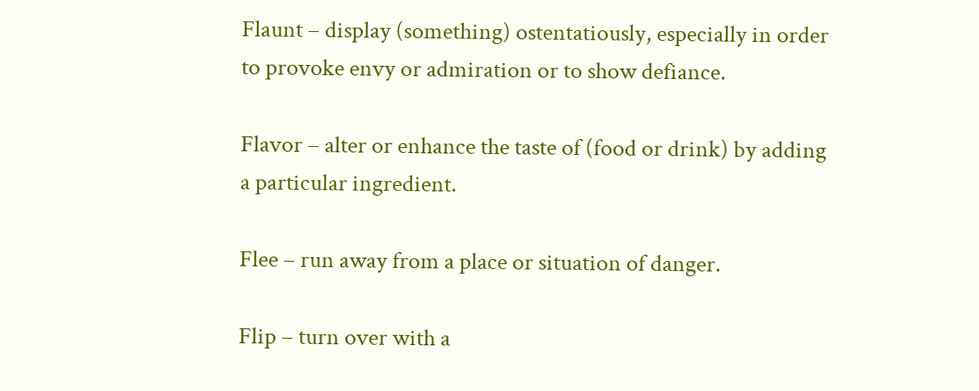Flaunt – display (something) ostentatiously, especially in order to provoke envy or admiration or to show defiance.

Flavor – alter or enhance the taste of (food or drink) by adding a particular ingredient.

Flee – run away from a place or situation of danger.

Flip – turn over with a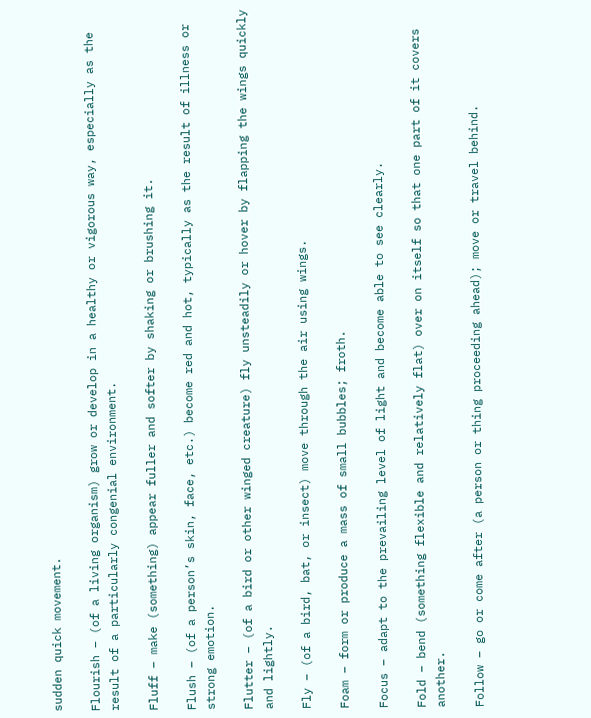sudden quick movement.

Flourish – (of a living organism) grow or develop in a healthy or vigorous way, especially as the result of a particularly congenial environment.

Fluff – make (something) appear fuller and softer by shaking or brushing it.

Flush – (of a person’s skin, face, etc.) become red and hot, typically as the result of illness or strong emotion.

Flutter – (of a bird or other winged creature) fly unsteadily or hover by flapping the wings quickly and lightly.

Fly – (of a bird, bat, or insect) move through the air using wings.

Foam – form or produce a mass of small bubbles; froth.

Focus – adapt to the prevailing level of light and become able to see clearly.

Fold – bend (something flexible and relatively flat) over on itself so that one part of it covers another.

Follow – go or come after (a person or thing proceeding ahead); move or travel behind.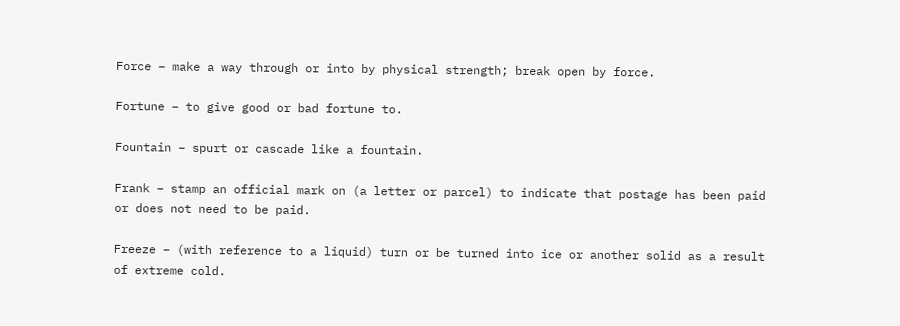Force – make a way through or into by physical strength; break open by force.

Fortune – to give good or bad fortune to.

Fountain – spurt or cascade like a fountain.

Frank – stamp an official mark on (a letter or parcel) to indicate that postage has been paid or does not need to be paid.

Freeze – (with reference to a liquid) turn or be turned into ice or another solid as a result of extreme cold.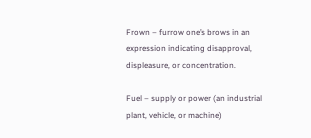Frown – furrow one’s brows in an expression indicating disapproval, displeasure, or concentration.

Fuel – supply or power (an industrial plant, vehicle, or machine)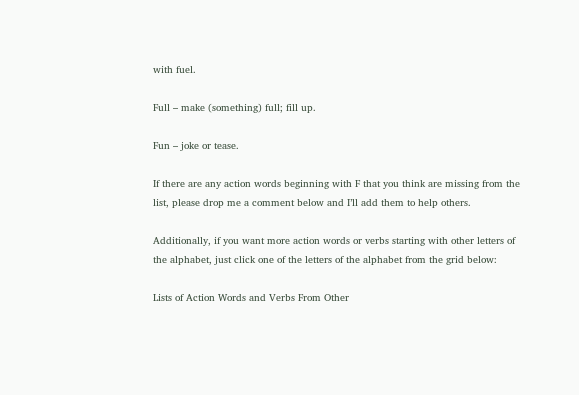with fuel.

Full – make (something) full; fill up.

Fun – joke or tease.

If there are any action words beginning with F that you think are missing from the list, please drop me a comment below and I’ll add them to help others.

Additionally, if you want more action words or verbs starting with other letters of the alphabet, just click one of the letters of the alphabet from the grid below:

Lists of Action Words and Verbs From Other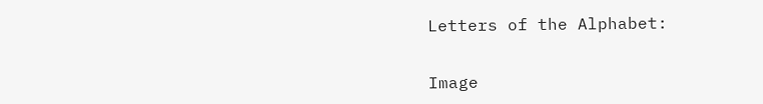Letters of the Alphabet:


Image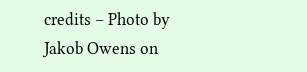credits – Photo by Jakob Owens on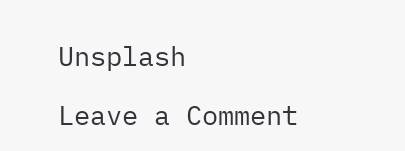Unsplash

Leave a Comment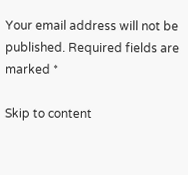Your email address will not be published. Required fields are marked *

Skip to content